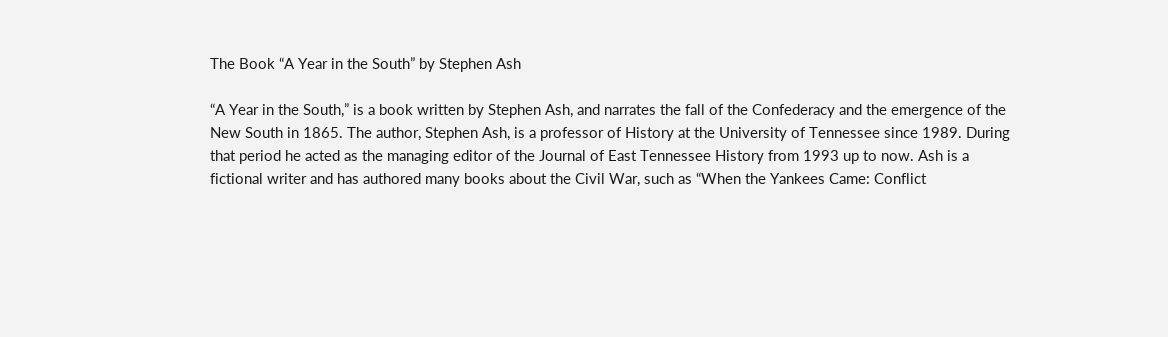The Book “A Year in the South” by Stephen Ash

“A Year in the South,” is a book written by Stephen Ash, and narrates the fall of the Confederacy and the emergence of the New South in 1865. The author, Stephen Ash, is a professor of History at the University of Tennessee since 1989. During that period he acted as the managing editor of the Journal of East Tennessee History from 1993 up to now. Ash is a fictional writer and has authored many books about the Civil War, such as “When the Yankees Came: Conflict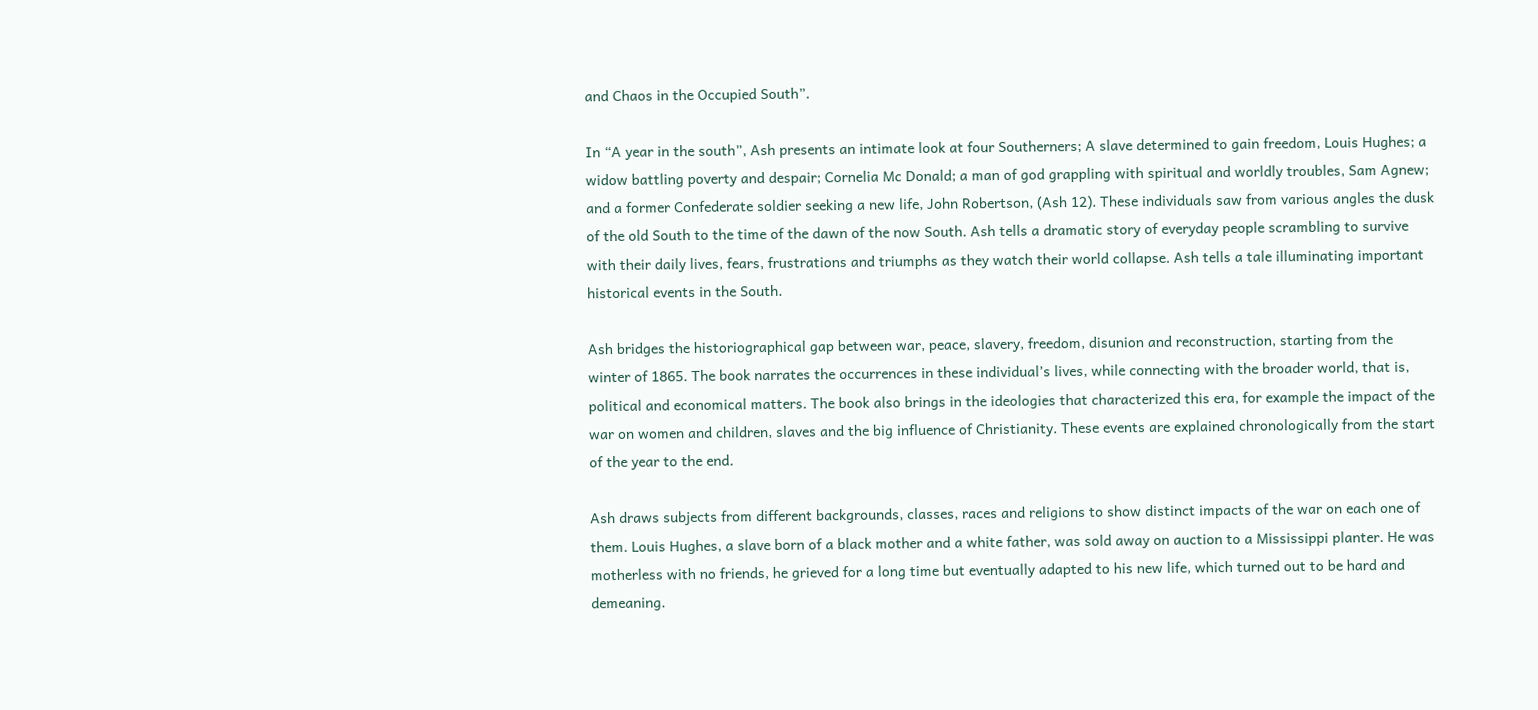and Chaos in the Occupied South”.

In “A year in the south”, Ash presents an intimate look at four Southerners; A slave determined to gain freedom, Louis Hughes; a widow battling poverty and despair; Cornelia Mc Donald; a man of god grappling with spiritual and worldly troubles, Sam Agnew; and a former Confederate soldier seeking a new life, John Robertson, (Ash 12). These individuals saw from various angles the dusk of the old South to the time of the dawn of the now South. Ash tells a dramatic story of everyday people scrambling to survive with their daily lives, fears, frustrations and triumphs as they watch their world collapse. Ash tells a tale illuminating important historical events in the South.

Ash bridges the historiographical gap between war, peace, slavery, freedom, disunion and reconstruction, starting from the winter of 1865. The book narrates the occurrences in these individual’s lives, while connecting with the broader world, that is, political and economical matters. The book also brings in the ideologies that characterized this era, for example the impact of the war on women and children, slaves and the big influence of Christianity. These events are explained chronologically from the start of the year to the end.

Ash draws subjects from different backgrounds, classes, races and religions to show distinct impacts of the war on each one of them. Louis Hughes, a slave born of a black mother and a white father, was sold away on auction to a Mississippi planter. He was motherless with no friends, he grieved for a long time but eventually adapted to his new life, which turned out to be hard and demeaning.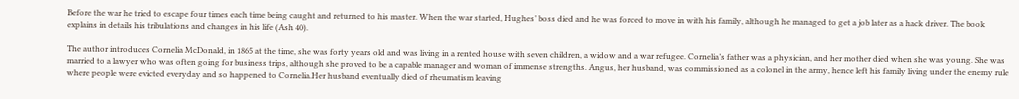Before the war he tried to escape four times each time being caught and returned to his master. When the war started, Hughes’ boss died and he was forced to move in with his family, although he managed to get a job later as a hack driver. The book explains in details his tribulations and changes in his life (Ash 40).

The author introduces Cornelia McDonald, in 1865 at the time, she was forty years old and was living in a rented house with seven children, a widow and a war refugee. Cornelia’s father was a physician, and her mother died when she was young. She was married to a lawyer who was often going for business trips, although she proved to be a capable manager and woman of immense strengths. Angus, her husband, was commissioned as a colonel in the army, hence left his family living under the enemy rule where people were evicted everyday and so happened to Cornelia.Her husband eventually died of rheumatism leaving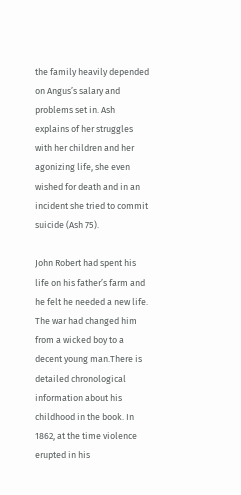the family heavily depended on Angus’s salary and problems set in. Ash explains of her struggles with her children and her agonizing life, she even wished for death and in an incident she tried to commit suicide (Ash 75).

John Robert had spent his life on his father’s farm and he felt he needed a new life. The war had changed him from a wicked boy to a decent young man.There is detailed chronological information about his childhood in the book. In 1862, at the time violence erupted in his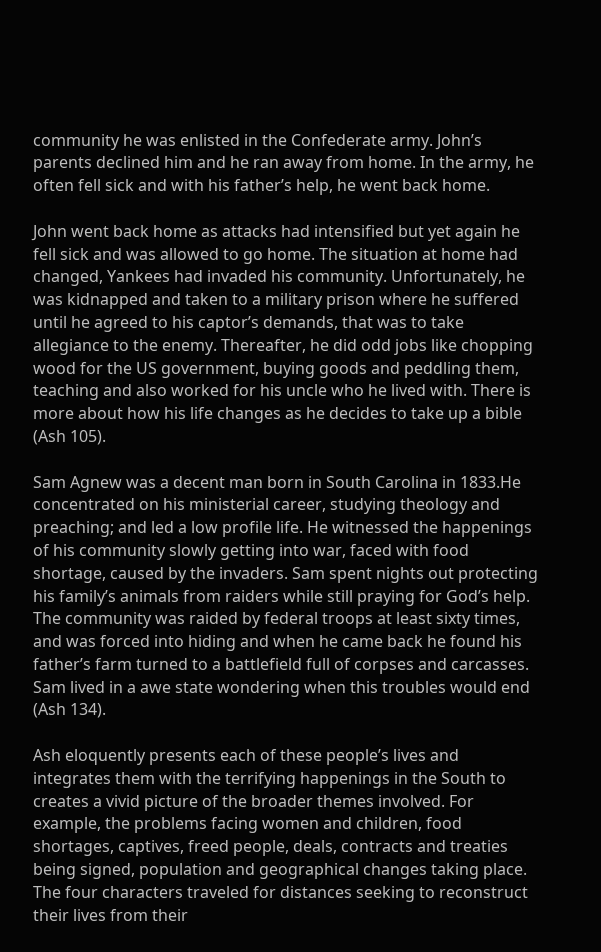community he was enlisted in the Confederate army. John’s parents declined him and he ran away from home. In the army, he often fell sick and with his father’s help, he went back home.

John went back home as attacks had intensified but yet again he fell sick and was allowed to go home. The situation at home had changed, Yankees had invaded his community. Unfortunately, he was kidnapped and taken to a military prison where he suffered until he agreed to his captor’s demands, that was to take allegiance to the enemy. Thereafter, he did odd jobs like chopping wood for the US government, buying goods and peddling them, teaching and also worked for his uncle who he lived with. There is more about how his life changes as he decides to take up a bible (Ash 105).

Sam Agnew was a decent man born in South Carolina in 1833.He concentrated on his ministerial career, studying theology and preaching; and led a low profile life. He witnessed the happenings of his community slowly getting into war, faced with food shortage, caused by the invaders. Sam spent nights out protecting his family’s animals from raiders while still praying for God’s help. The community was raided by federal troops at least sixty times, and was forced into hiding and when he came back he found his father’s farm turned to a battlefield full of corpses and carcasses. Sam lived in a awe state wondering when this troubles would end (Ash 134).

Ash eloquently presents each of these people’s lives and integrates them with the terrifying happenings in the South to creates a vivid picture of the broader themes involved. For example, the problems facing women and children, food shortages, captives, freed people, deals, contracts and treaties being signed, population and geographical changes taking place. The four characters traveled for distances seeking to reconstruct their lives from their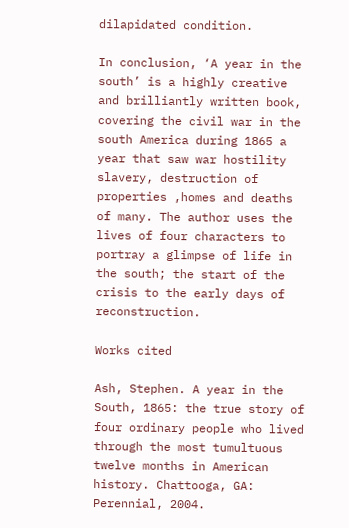dilapidated condition.

In conclusion, ‘A year in the south’ is a highly creative and brilliantly written book, covering the civil war in the south America during 1865 a year that saw war hostility slavery, destruction of properties ,homes and deaths of many. The author uses the lives of four characters to portray a glimpse of life in the south; the start of the crisis to the early days of reconstruction.

Works cited

Ash, Stephen. A year in the South, 1865: the true story of four ordinary people who lived through the most tumultuous twelve months in American history. Chattooga, GA: Perennial, 2004.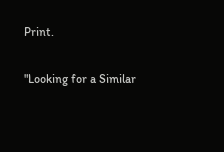Print.

"Looking for a Similar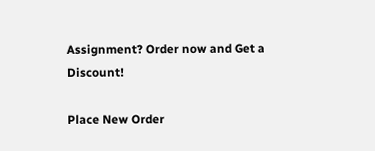Assignment? Order now and Get a Discount!

Place New Order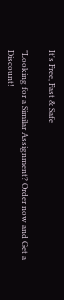It's Free, Fast & Safe

"Looking for a Similar Assignment? Order now and Get a Discount!